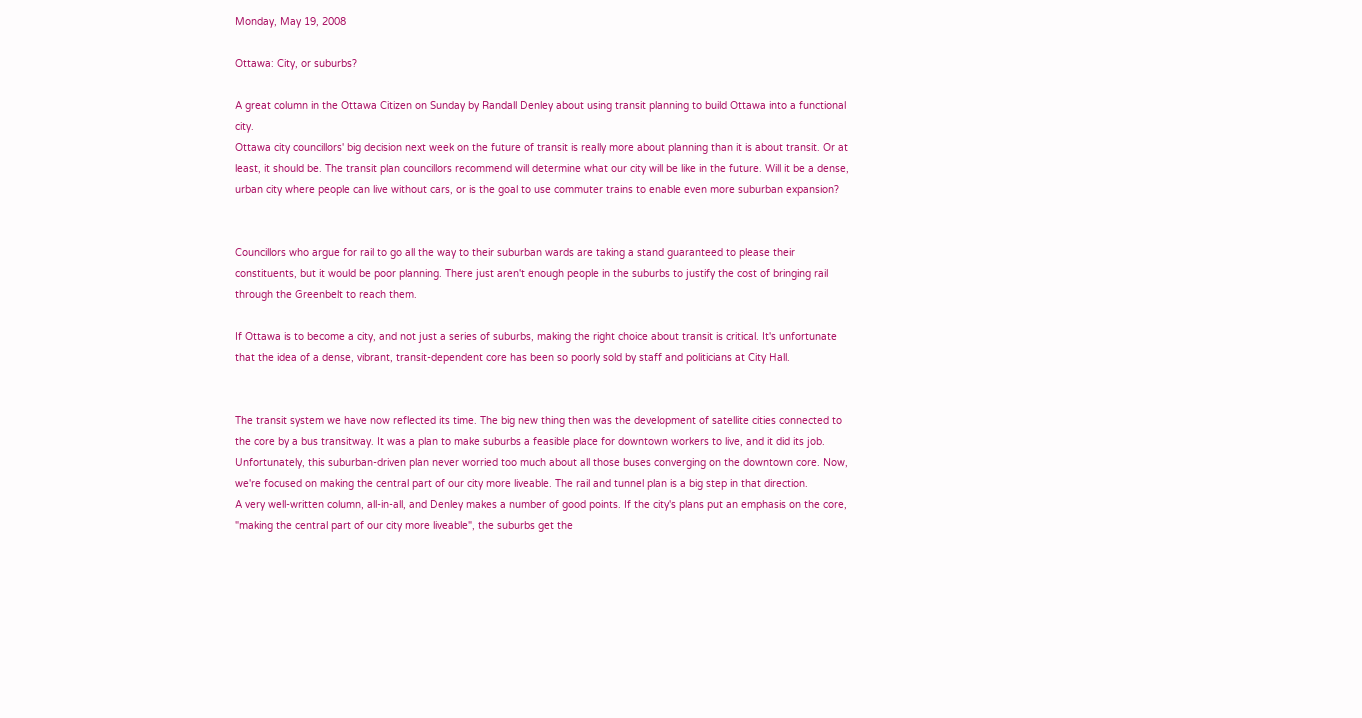Monday, May 19, 2008

Ottawa: City, or suburbs?

A great column in the Ottawa Citizen on Sunday by Randall Denley about using transit planning to build Ottawa into a functional city.
Ottawa city councillors' big decision next week on the future of transit is really more about planning than it is about transit. Or at least, it should be. The transit plan councillors recommend will determine what our city will be like in the future. Will it be a dense, urban city where people can live without cars, or is the goal to use commuter trains to enable even more suburban expansion?


Councillors who argue for rail to go all the way to their suburban wards are taking a stand guaranteed to please their constituents, but it would be poor planning. There just aren't enough people in the suburbs to justify the cost of bringing rail through the Greenbelt to reach them.

If Ottawa is to become a city, and not just a series of suburbs, making the right choice about transit is critical. It's unfortunate that the idea of a dense, vibrant, transit-dependent core has been so poorly sold by staff and politicians at City Hall.


The transit system we have now reflected its time. The big new thing then was the development of satellite cities connected to the core by a bus transitway. It was a plan to make suburbs a feasible place for downtown workers to live, and it did its job. Unfortunately, this suburban-driven plan never worried too much about all those buses converging on the downtown core. Now, we're focused on making the central part of our city more liveable. The rail and tunnel plan is a big step in that direction.
A very well-written column, all-in-all, and Denley makes a number of good points. If the city's plans put an emphasis on the core, "making the central part of our city more liveable", the suburbs get the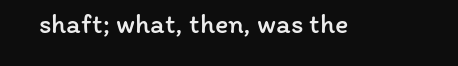shaft; what, then, was the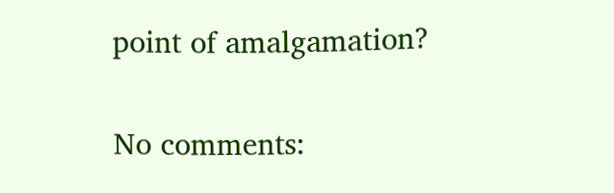point of amalgamation?

No comments: